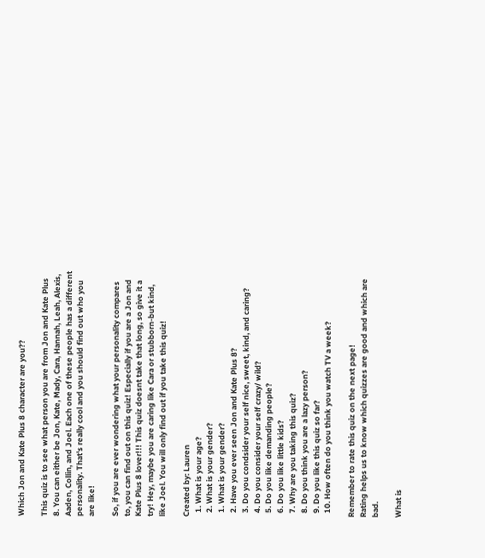Which Jon and Kate Plus 8 character are you??

This quiz is to see what person you are from Jon and Kate Plus 8. You can either be Jon, Kate, Mady, Cara, Hannah, Leah, Alexis, Aaden, Collin, and Joel. Each one of these people has a different personality. That's really cool and you should find out who you are like!

So, if you are ever wondering what your personality compares to, you can find out on this quiz! Especially if you are a Jon and Kate Plus 8 lover!!! This quiz doesnt take that long, so give it a try! Hey, maybe you are caring like Cara or stubborn-but kind, like Joel. You will only find out if you take this quiz!

Created by: Lauren
  1. What is your age?
  2. What is your gender?
  1. What is your gender?
  2. Have you ever seen Jon and Kate Plus 8?
  3. Do you condsider your self nice, sweet, kind, and caring?
  4. Do you consider your self crazy/ wild?
  5. Do you like demanding people?
  6. Do you like little kids?
  7. Why are you taking this quiz?
  8. Do you think you are a lazy person?
  9. Do you like this quiz so far?
  10. How often do you think you watch TV a week?

Remember to rate this quiz on the next page!
Rating helps us to know which quizzes are good and which are bad.

What is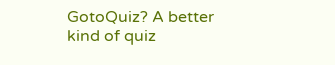GotoQuiz? A better kind of quiz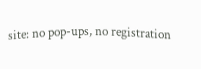site: no pop-ups, no registration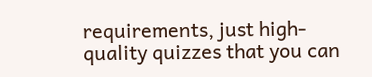requirements, just high-quality quizzes that you can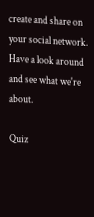create and share on your social network. Have a look around and see what we're about.

Quiz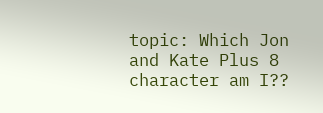topic: Which Jon and Kate Plus 8 character am I??